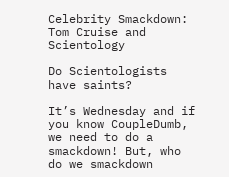Celebrity Smackdown: Tom Cruise and Scientology

Do Scientologists have saints?

It’s Wednesday and if you know CoupleDumb, we need to do a smackdown! But, who do we smackdown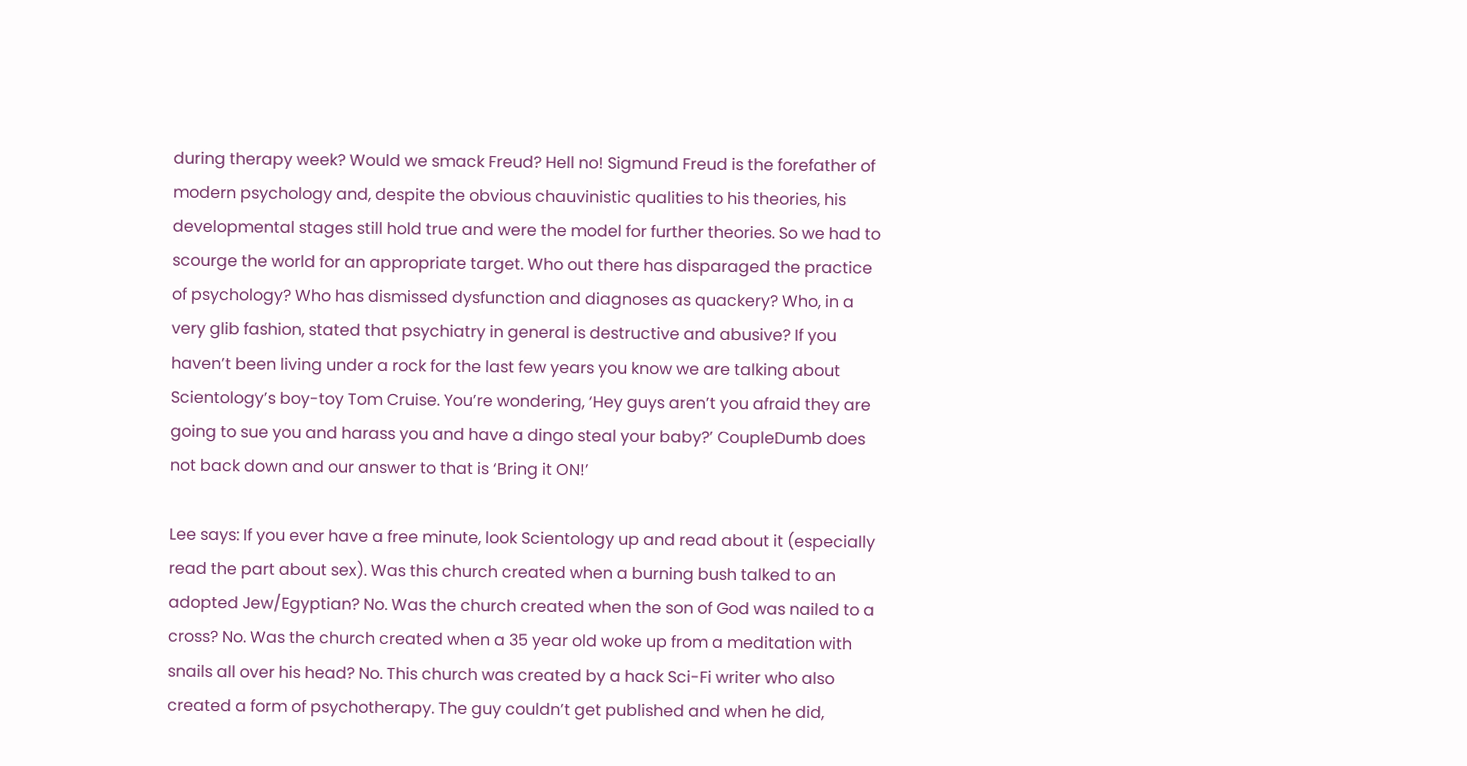during therapy week? Would we smack Freud? Hell no! Sigmund Freud is the forefather of modern psychology and, despite the obvious chauvinistic qualities to his theories, his developmental stages still hold true and were the model for further theories. So we had to scourge the world for an appropriate target. Who out there has disparaged the practice of psychology? Who has dismissed dysfunction and diagnoses as quackery? Who, in a very glib fashion, stated that psychiatry in general is destructive and abusive? If you haven’t been living under a rock for the last few years you know we are talking about Scientology’s boy-toy Tom Cruise. You’re wondering, ‘Hey guys aren’t you afraid they are going to sue you and harass you and have a dingo steal your baby?’ CoupleDumb does not back down and our answer to that is ‘Bring it ON!’

Lee says: If you ever have a free minute, look Scientology up and read about it (especially read the part about sex). Was this church created when a burning bush talked to an adopted Jew/Egyptian? No. Was the church created when the son of God was nailed to a cross? No. Was the church created when a 35 year old woke up from a meditation with snails all over his head? No. This church was created by a hack Sci-Fi writer who also created a form of psychotherapy. The guy couldn’t get published and when he did,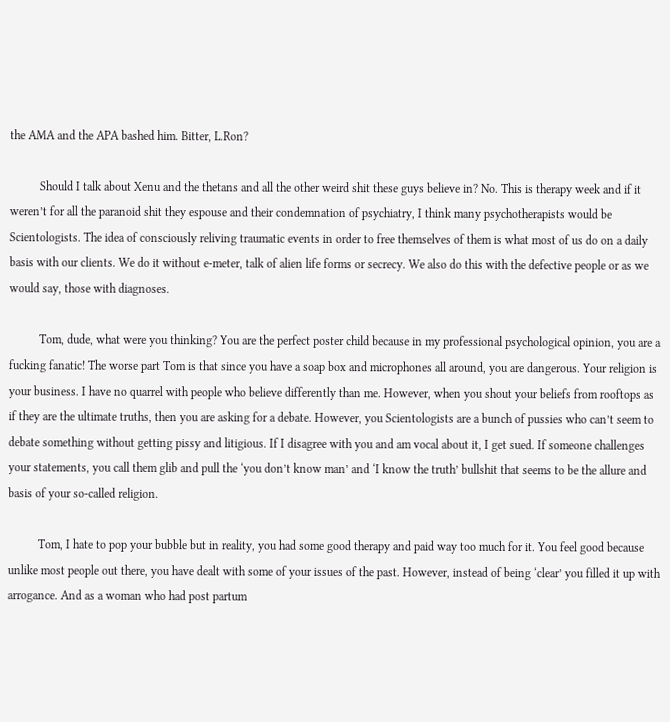the AMA and the APA bashed him. Bitter, L.Ron?

          Should I talk about Xenu and the thetans and all the other weird shit these guys believe in? No. This is therapy week and if it weren’t for all the paranoid shit they espouse and their condemnation of psychiatry, I think many psychotherapists would be Scientologists. The idea of consciously reliving traumatic events in order to free themselves of them is what most of us do on a daily basis with our clients. We do it without e-meter, talk of alien life forms or secrecy. We also do this with the defective people or as we would say, those with diagnoses.

          Tom, dude, what were you thinking? You are the perfect poster child because in my professional psychological opinion, you are a fucking fanatic! The worse part Tom is that since you have a soap box and microphones all around, you are dangerous. Your religion is your business. I have no quarrel with people who believe differently than me. However, when you shout your beliefs from rooftops as if they are the ultimate truths, then you are asking for a debate. However, you Scientologists are a bunch of pussies who can’t seem to debate something without getting pissy and litigious. If I disagree with you and am vocal about it, I get sued. If someone challenges your statements, you call them glib and pull the ‘you don’t know man’ and ‘I know the truth’ bullshit that seems to be the allure and basis of your so-called religion.

          Tom, I hate to pop your bubble but in reality, you had some good therapy and paid way too much for it. You feel good because unlike most people out there, you have dealt with some of your issues of the past. However, instead of being ‘clear’ you filled it up with arrogance. And as a woman who had post partum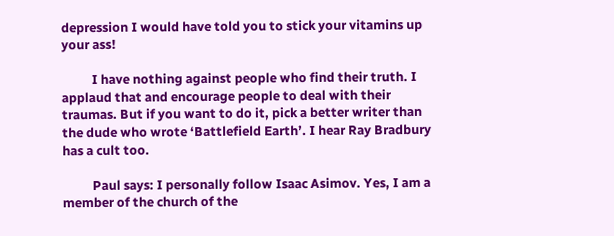depression I would have told you to stick your vitamins up your ass!

          I have nothing against people who find their truth. I applaud that and encourage people to deal with their traumas. But if you want to do it, pick a better writer than the dude who wrote ‘Battlefield Earth’. I hear Ray Bradbury has a cult too.

          Paul says: I personally follow Isaac Asimov. Yes, I am a member of the church of the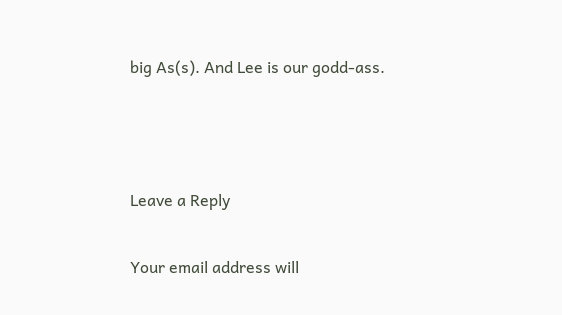big As(s). And Lee is our godd-ass.



Leave a Reply

Your email address will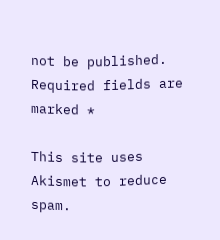not be published. Required fields are marked *

This site uses Akismet to reduce spam.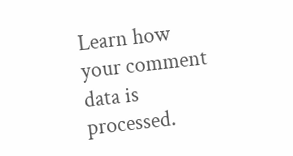Learn how your comment data is processed.